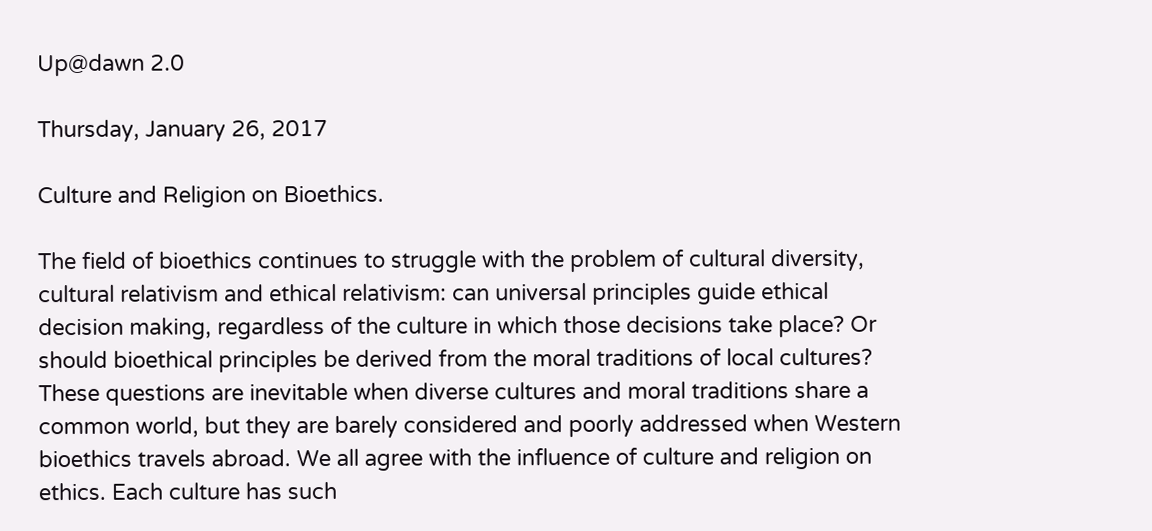Up@dawn 2.0

Thursday, January 26, 2017

Culture and Religion on Bioethics.

The field of bioethics continues to struggle with the problem of cultural diversity, cultural relativism and ethical relativism: can universal principles guide ethical decision making, regardless of the culture in which those decisions take place? Or should bioethical principles be derived from the moral traditions of local cultures? These questions are inevitable when diverse cultures and moral traditions share a common world, but they are barely considered and poorly addressed when Western bioethics travels abroad. We all agree with the influence of culture and religion on ethics. Each culture has such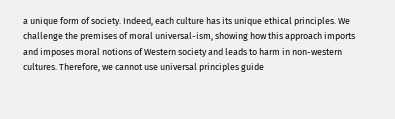a unique form of society. Indeed, each culture has its unique ethical principles. We challenge the premises of moral universal-ism, showing how this approach imports and imposes moral notions of Western society and leads to harm in non-western cultures. Therefore, we cannot use universal principles guide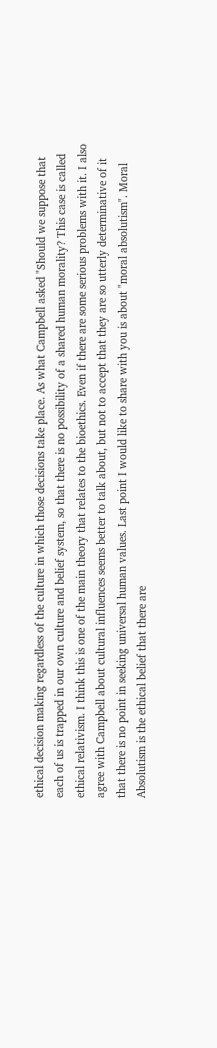ethical decision making regardless of the culture in which those decisions take place. As what Campbell asked "Should we suppose that each of us is trapped in our own culture and belief system, so that there is no possibility of a shared human morality? This case is called ethical relativism. I think this is one of the main theory that relates to the bioethics. Even if there are some serious problems with it. I also agree with Campbell about cultural influences seems better to talk about, but not to accept that they are so utterly determinative of it that there is no point in seeking universal human values. Last point I would like to share with you is about "moral absolutism". Moral Absolutism is the ethical belief that there are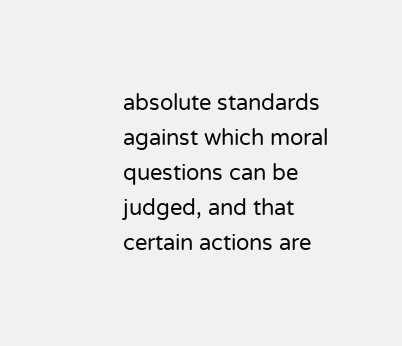absolute standards against which moral questions can be judged, and that certain actions are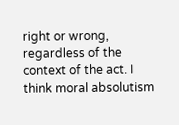right or wrong, regardless of the context of the act. I think moral absolutism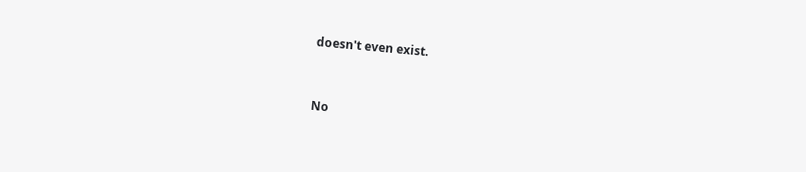doesn't even exist.


No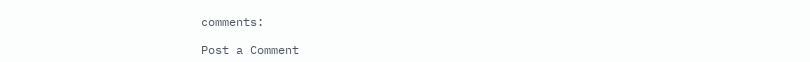comments:

Post a Comment